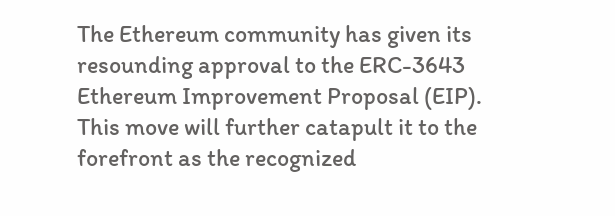The Ethereum community has given its resounding approval to the ERC-3643 Ethereum Improvement Proposal (EIP). This move will further catapult it to the forefront as the recognized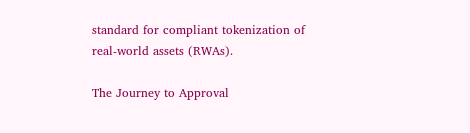standard for compliant tokenization of real-world assets (RWAs).

The Journey to Approval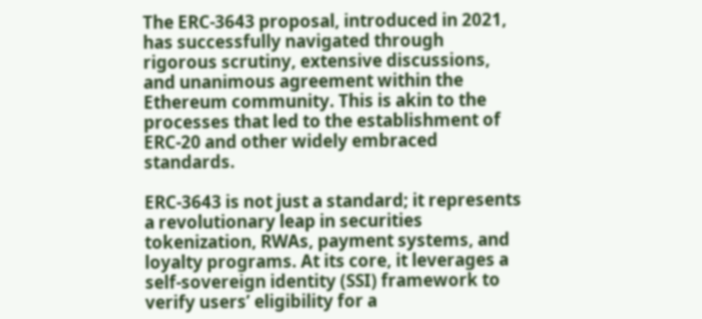The ERC-3643 proposal, introduced in 2021, has successfully navigated through rigorous scrutiny, extensive discussions, and unanimous agreement within the Ethereum community. This is akin to the processes that led to the establishment of ERC-20 and other widely embraced standards.

ERC-3643 is not just a standard; it represents a revolutionary leap in securities tokenization, RWAs, payment systems, and loyalty programs. At its core, it leverages a self-sovereign identity (SSI) framework to verify users’ eligibility for a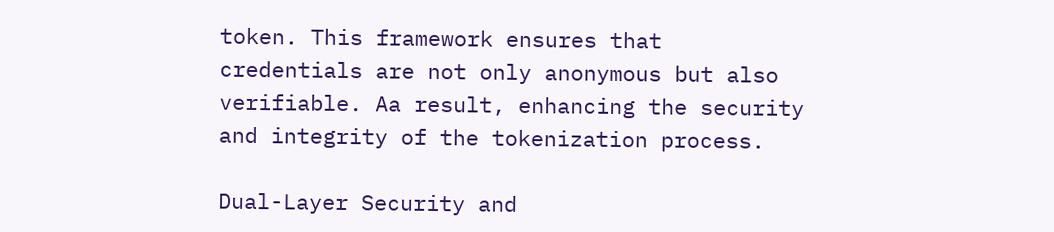token. This framework ensures that credentials are not only anonymous but also verifiable. Aa result, enhancing the security and integrity of the tokenization process.

Dual-Layer Security and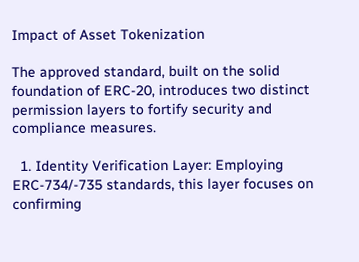Impact of Asset Tokenization

The approved standard, built on the solid foundation of ERC-20, introduces two distinct permission layers to fortify security and compliance measures.

  1. Identity Verification Layer: Employing ERC-734/-735 standards, this layer focuses on confirming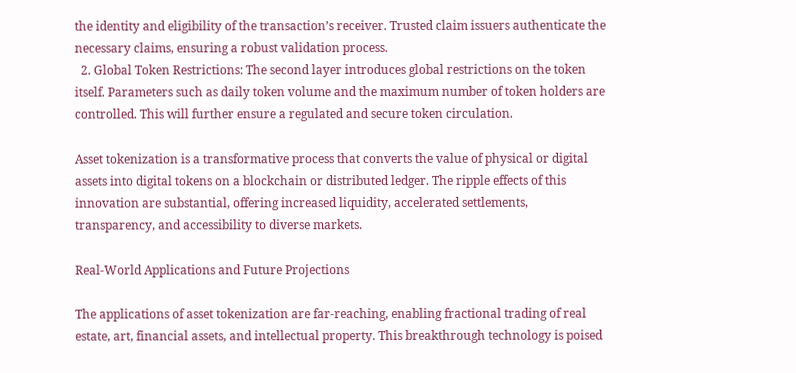the identity and eligibility of the transaction’s receiver. Trusted claim issuers authenticate the necessary claims, ensuring a robust validation process.
  2. Global Token Restrictions: The second layer introduces global restrictions on the token itself. Parameters such as daily token volume and the maximum number of token holders are controlled. This will further ensure a regulated and secure token circulation.

Asset tokenization is a transformative process that converts the value of physical or digital assets into digital tokens on a blockchain or distributed ledger. The ripple effects of this innovation are substantial, offering increased liquidity, accelerated settlements, transparency, and accessibility to diverse markets.

Real-World Applications and Future Projections

The applications of asset tokenization are far-reaching, enabling fractional trading of real estate, art, financial assets, and intellectual property. This breakthrough technology is poised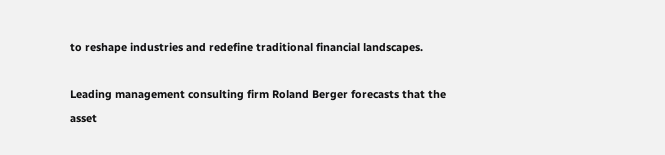to reshape industries and redefine traditional financial landscapes.

Leading management consulting firm Roland Berger forecasts that the asset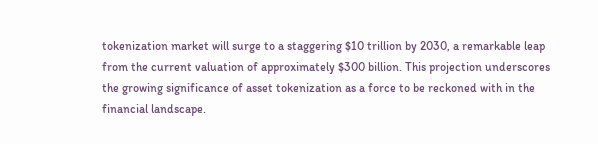tokenization market will surge to a staggering $10 trillion by 2030, a remarkable leap from the current valuation of approximately $300 billion. This projection underscores the growing significance of asset tokenization as a force to be reckoned with in the financial landscape.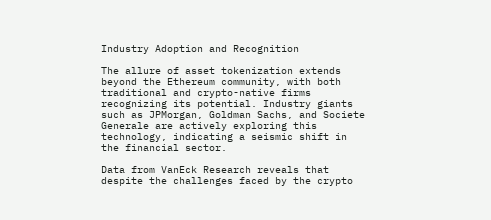Industry Adoption and Recognition

The allure of asset tokenization extends beyond the Ethereum community, with both traditional and crypto-native firms recognizing its potential. Industry giants such as JPMorgan, Goldman Sachs, and Societe Generale are actively exploring this technology, indicating a seismic shift in the financial sector.

Data from VanEck Research reveals that despite the challenges faced by the crypto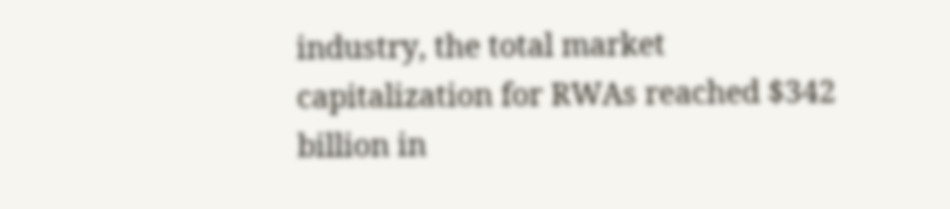industry, the total market capitalization for RWAs reached $342 billion in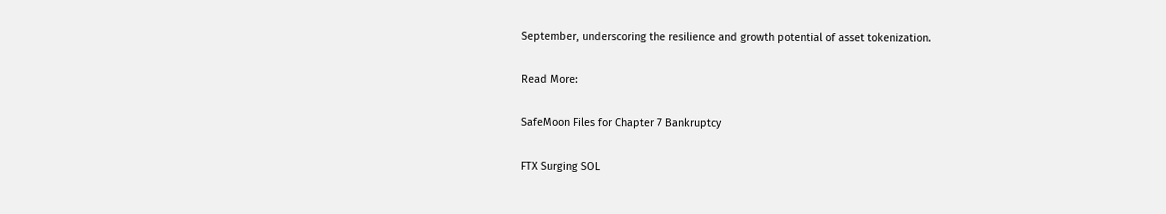September, underscoring the resilience and growth potential of asset tokenization.

Read More:

SafeMoon Files for Chapter 7 Bankruptcy

FTX Surging SOL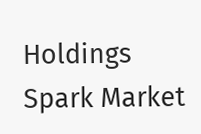Holdings Spark Market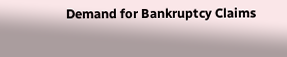Demand for Bankruptcy Claims